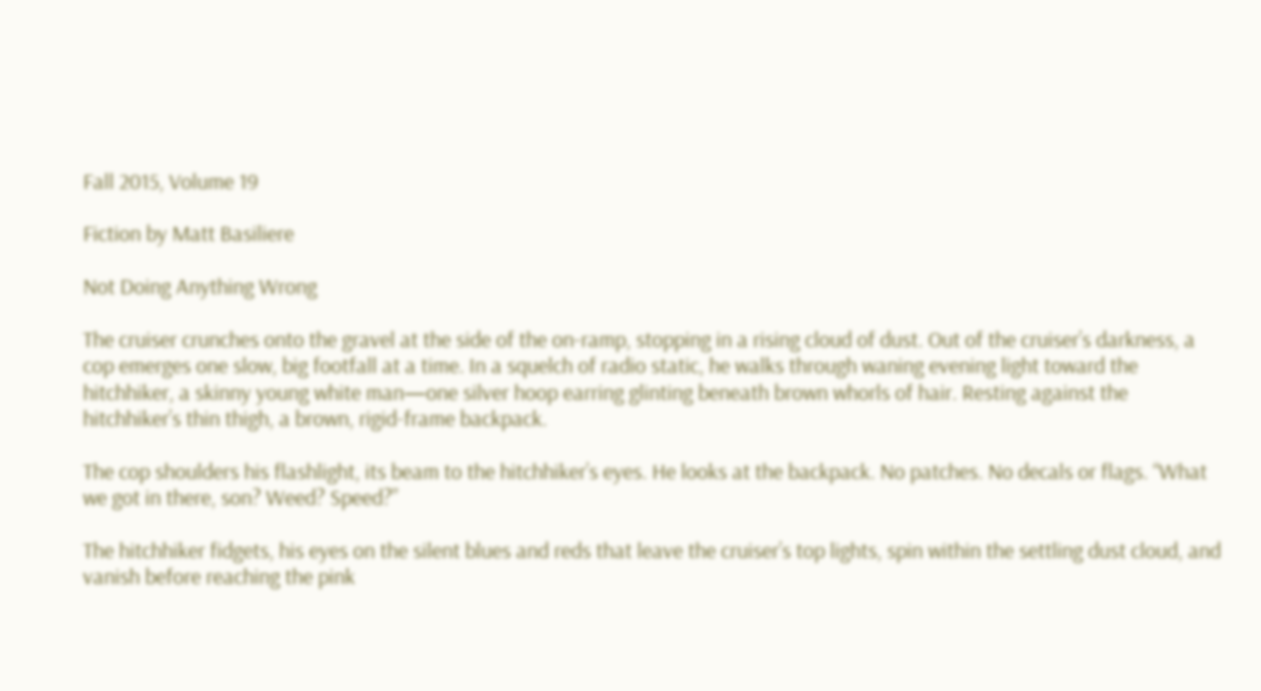Fall 2015, Volume 19

Fiction by Matt Basiliere

Not Doing Anything Wrong

The cruiser crunches onto the gravel at the side of the on-ramp, stopping in a rising cloud of dust. Out of the cruiser’s darkness, a cop emerges one slow, big footfall at a time. In a squelch of radio static, he walks through waning evening light toward the hitchhiker, a skinny young white man—one silver hoop earring glinting beneath brown whorls of hair. Resting against the hitchhiker’s thin thigh, a brown, rigid-frame backpack.

The cop shoulders his flashlight, its beam to the hitchhiker’s eyes. He looks at the backpack. No patches. No decals or flags. “What we got in there, son? Weed? Speed?”

The hitchhiker fidgets, his eyes on the silent blues and reds that leave the cruiser’s top lights, spin within the settling dust cloud, and vanish before reaching the pink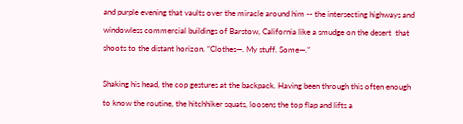and purple evening that vaults over the miracle around him -- the intersecting highways and windowless commercial buildings of Barstow, California like a smudge on the desert  that shoots to the distant horizon. “Clothes—. My stuff. Some—.”

Shaking his head, the cop gestures at the backpack. Having been through this often enough to know the routine, the hitchhiker squats, loosens the top flap and lifts a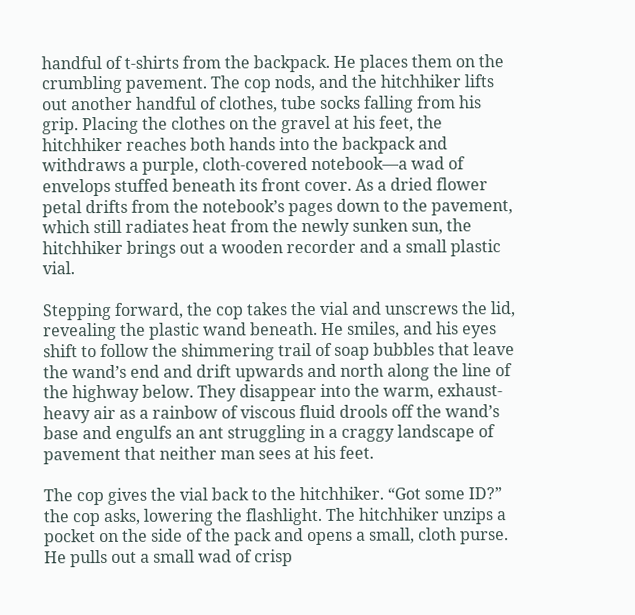handful of t-shirts from the backpack. He places them on the crumbling pavement. The cop nods, and the hitchhiker lifts out another handful of clothes, tube socks falling from his grip. Placing the clothes on the gravel at his feet, the hitchhiker reaches both hands into the backpack and withdraws a purple, cloth-covered notebook—a wad of envelops stuffed beneath its front cover. As a dried flower petal drifts from the notebook’s pages down to the pavement, which still radiates heat from the newly sunken sun, the hitchhiker brings out a wooden recorder and a small plastic vial.

Stepping forward, the cop takes the vial and unscrews the lid, revealing the plastic wand beneath. He smiles, and his eyes shift to follow the shimmering trail of soap bubbles that leave the wand’s end and drift upwards and north along the line of the highway below. They disappear into the warm, exhaust-heavy air as a rainbow of viscous fluid drools off the wand’s base and engulfs an ant struggling in a craggy landscape of pavement that neither man sees at his feet.

The cop gives the vial back to the hitchhiker. “Got some ID?” the cop asks, lowering the flashlight. The hitchhiker unzips a pocket on the side of the pack and opens a small, cloth purse. He pulls out a small wad of crisp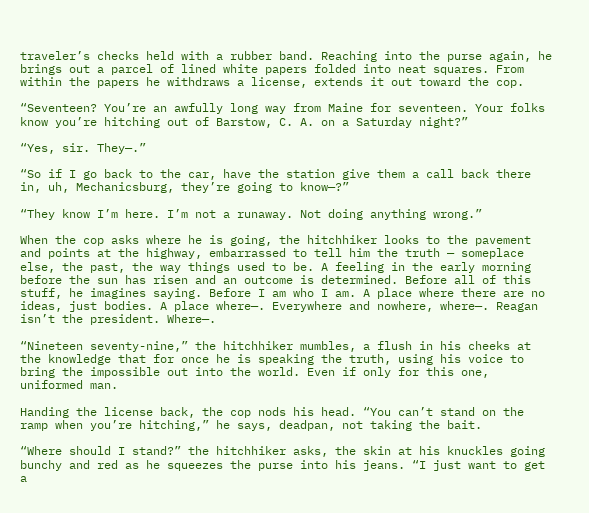traveler’s checks held with a rubber band. Reaching into the purse again, he brings out a parcel of lined white papers folded into neat squares. From within the papers he withdraws a license, extends it out toward the cop.

“Seventeen? You’re an awfully long way from Maine for seventeen. Your folks know you’re hitching out of Barstow, C. A. on a Saturday night?”

“Yes, sir. They—.”

“So if I go back to the car, have the station give them a call back there in, uh, Mechanicsburg, they’re going to know—?”

“They know I’m here. I’m not a runaway. Not doing anything wrong.”

When the cop asks where he is going, the hitchhiker looks to the pavement and points at the highway, embarrassed to tell him the truth — someplace else, the past, the way things used to be. A feeling in the early morning before the sun has risen and an outcome is determined. Before all of this stuff, he imagines saying. Before I am who I am. A place where there are no ideas, just bodies. A place where—. Everywhere and nowhere, where—. Reagan isn’t the president. Where—.

“Nineteen seventy-nine,” the hitchhiker mumbles, a flush in his cheeks at the knowledge that for once he is speaking the truth, using his voice to bring the impossible out into the world. Even if only for this one, uniformed man.

Handing the license back, the cop nods his head. “You can’t stand on the ramp when you’re hitching,” he says, deadpan, not taking the bait.

“Where should I stand?” the hitchhiker asks, the skin at his knuckles going bunchy and red as he squeezes the purse into his jeans. “I just want to get a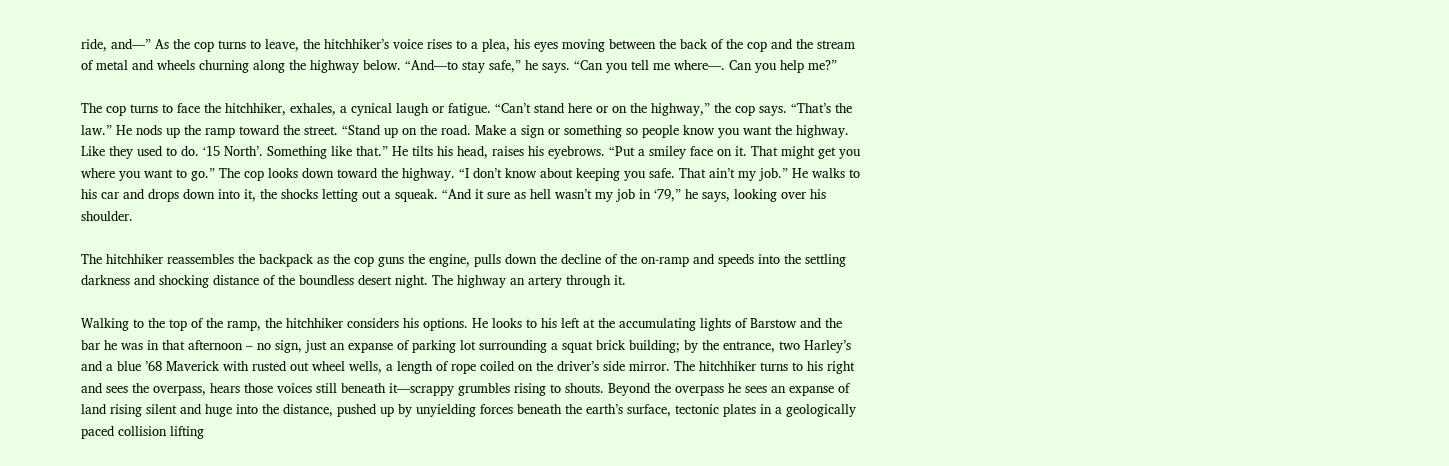ride, and—” As the cop turns to leave, the hitchhiker’s voice rises to a plea, his eyes moving between the back of the cop and the stream of metal and wheels churning along the highway below. “And—to stay safe,” he says. “Can you tell me where—. Can you help me?”

The cop turns to face the hitchhiker, exhales, a cynical laugh or fatigue. “Can’t stand here or on the highway,” the cop says. “That’s the law.” He nods up the ramp toward the street. “Stand up on the road. Make a sign or something so people know you want the highway. Like they used to do. ‘15 North’. Something like that.” He tilts his head, raises his eyebrows. “Put a smiley face on it. That might get you where you want to go.” The cop looks down toward the highway. “I don’t know about keeping you safe. That ain’t my job.” He walks to his car and drops down into it, the shocks letting out a squeak. “And it sure as hell wasn’t my job in ‘79,” he says, looking over his shoulder.

The hitchhiker reassembles the backpack as the cop guns the engine, pulls down the decline of the on-ramp and speeds into the settling darkness and shocking distance of the boundless desert night. The highway an artery through it.

Walking to the top of the ramp, the hitchhiker considers his options. He looks to his left at the accumulating lights of Barstow and the bar he was in that afternoon – no sign, just an expanse of parking lot surrounding a squat brick building; by the entrance, two Harley’s and a blue ’68 Maverick with rusted out wheel wells, a length of rope coiled on the driver’s side mirror. The hitchhiker turns to his right and sees the overpass, hears those voices still beneath it—scrappy grumbles rising to shouts. Beyond the overpass he sees an expanse of land rising silent and huge into the distance, pushed up by unyielding forces beneath the earth’s surface, tectonic plates in a geologically paced collision lifting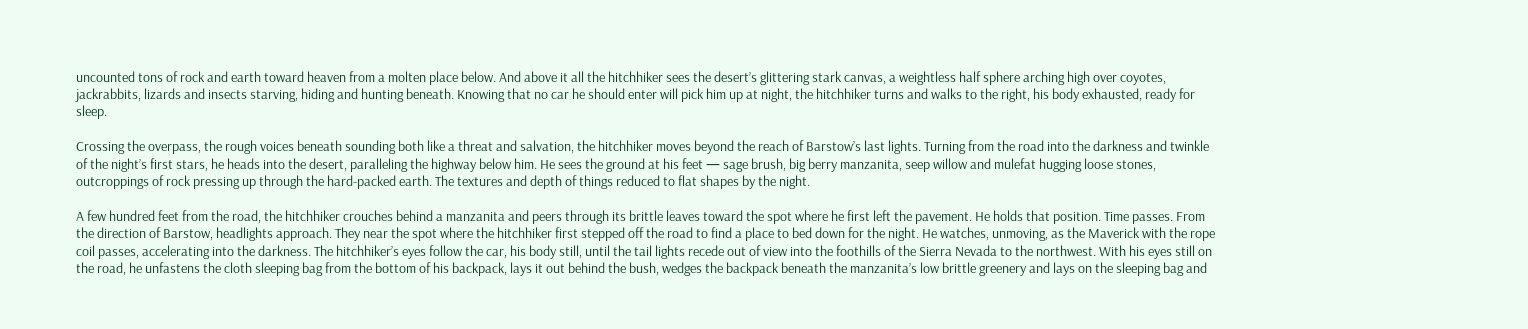uncounted tons of rock and earth toward heaven from a molten place below. And above it all the hitchhiker sees the desert’s glittering stark canvas, a weightless half sphere arching high over coyotes, jackrabbits, lizards and insects starving, hiding and hunting beneath. Knowing that no car he should enter will pick him up at night, the hitchhiker turns and walks to the right, his body exhausted, ready for sleep.

Crossing the overpass, the rough voices beneath sounding both like a threat and salvation, the hitchhiker moves beyond the reach of Barstow’s last lights. Turning from the road into the darkness and twinkle of the night’s first stars, he heads into the desert, paralleling the highway below him. He sees the ground at his feet — sage brush, big berry manzanita, seep willow and mulefat hugging loose stones, outcroppings of rock pressing up through the hard-packed earth. The textures and depth of things reduced to flat shapes by the night.

A few hundred feet from the road, the hitchhiker crouches behind a manzanita and peers through its brittle leaves toward the spot where he first left the pavement. He holds that position. Time passes. From the direction of Barstow, headlights approach. They near the spot where the hitchhiker first stepped off the road to find a place to bed down for the night. He watches, unmoving, as the Maverick with the rope coil passes, accelerating into the darkness. The hitchhiker’s eyes follow the car, his body still, until the tail lights recede out of view into the foothills of the Sierra Nevada to the northwest. With his eyes still on the road, he unfastens the cloth sleeping bag from the bottom of his backpack, lays it out behind the bush, wedges the backpack beneath the manzanita’s low brittle greenery and lays on the sleeping bag and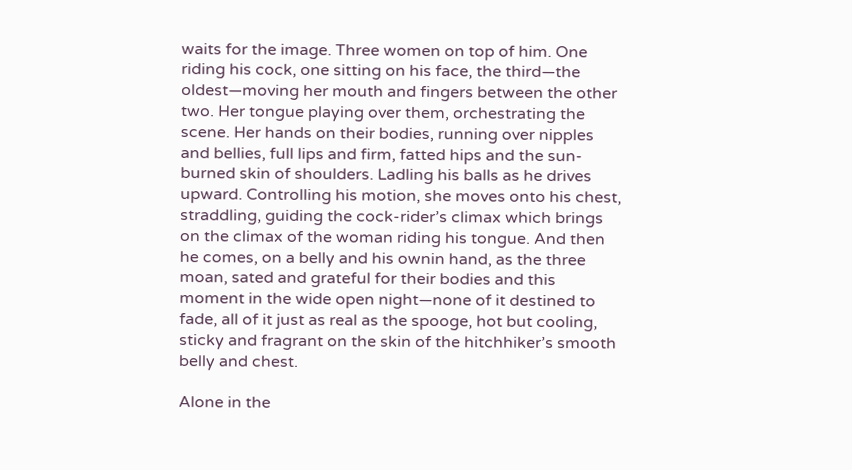waits for the image. Three women on top of him. One riding his cock, one sitting on his face, the third—the oldest—moving her mouth and fingers between the other two. Her tongue playing over them, orchestrating the scene. Her hands on their bodies, running over nipples and bellies, full lips and firm, fatted hips and the sun-burned skin of shoulders. Ladling his balls as he drives upward. Controlling his motion, she moves onto his chest, straddling, guiding the cock-rider’s climax which brings on the climax of the woman riding his tongue. And then he comes, on a belly and his ownin hand, as the three moan, sated and grateful for their bodies and this moment in the wide open night—none of it destined to fade, all of it just as real as the spooge, hot but cooling, sticky and fragrant on the skin of the hitchhiker’s smooth belly and chest.

Alone in the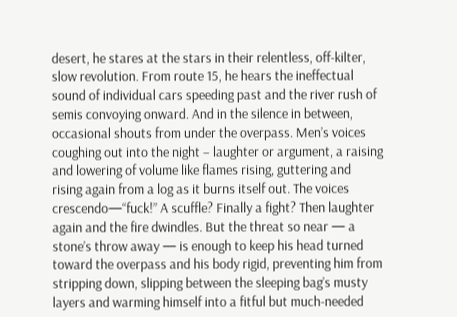desert, he stares at the stars in their relentless, off-kilter, slow revolution. From route 15, he hears the ineffectual sound of individual cars speeding past and the river rush of semis convoying onward. And in the silence in between, occasional shouts from under the overpass. Men’s voices coughing out into the night – laughter or argument, a raising and lowering of volume like flames rising, guttering and rising again from a log as it burns itself out. The voices crescendo—“fuck!” A scuffle? Finally a fight? Then laughter again and the fire dwindles. But the threat so near — a stone’s throw away — is enough to keep his head turned toward the overpass and his body rigid, preventing him from stripping down, slipping between the sleeping bag’s musty layers and warming himself into a fitful but much-needed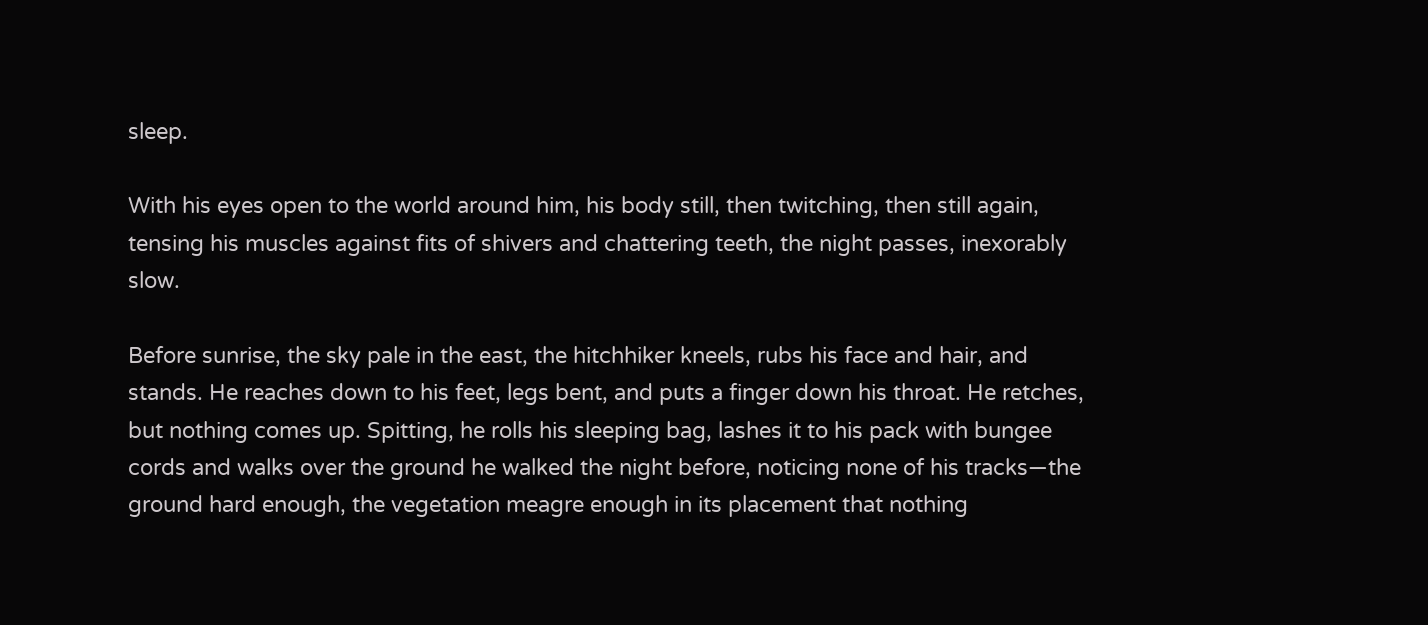sleep.

With his eyes open to the world around him, his body still, then twitching, then still again, tensing his muscles against fits of shivers and chattering teeth, the night passes, inexorably slow.

Before sunrise, the sky pale in the east, the hitchhiker kneels, rubs his face and hair, and stands. He reaches down to his feet, legs bent, and puts a finger down his throat. He retches, but nothing comes up. Spitting, he rolls his sleeping bag, lashes it to his pack with bungee cords and walks over the ground he walked the night before, noticing none of his tracks—the ground hard enough, the vegetation meagre enough in its placement that nothing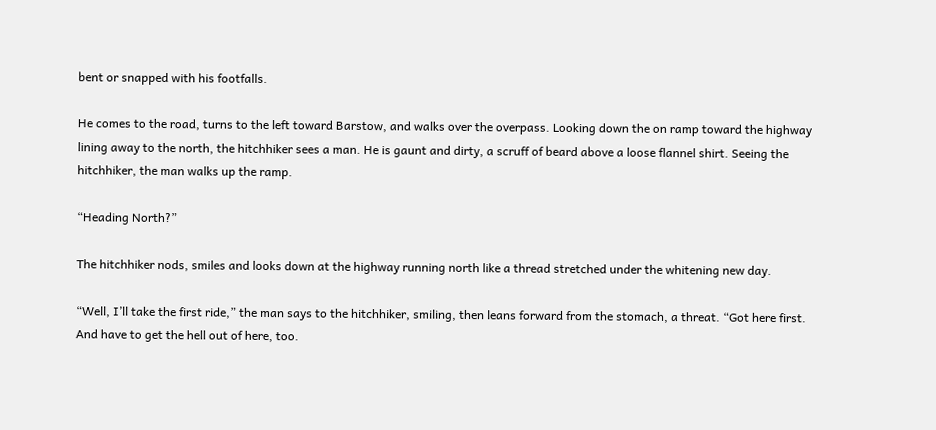bent or snapped with his footfalls.

He comes to the road, turns to the left toward Barstow, and walks over the overpass. Looking down the on ramp toward the highway lining away to the north, the hitchhiker sees a man. He is gaunt and dirty, a scruff of beard above a loose flannel shirt. Seeing the hitchhiker, the man walks up the ramp.

“Heading North?”

The hitchhiker nods, smiles and looks down at the highway running north like a thread stretched under the whitening new day.

“Well, I’ll take the first ride,” the man says to the hitchhiker, smiling, then leans forward from the stomach, a threat. “Got here first. And have to get the hell out of here, too.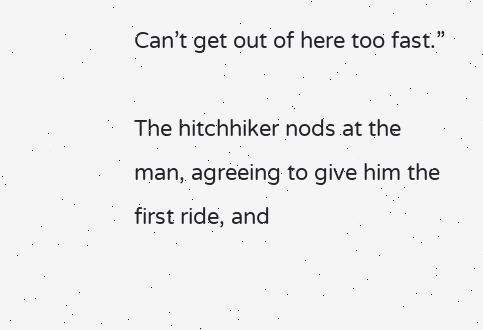Can’t get out of here too fast.”

The hitchhiker nods at the man, agreeing to give him the first ride, and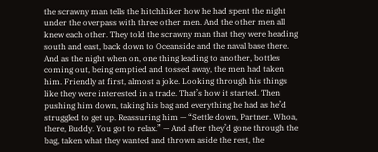the scrawny man tells the hitchhiker how he had spent the night under the overpass with three other men. And the other men all knew each other. They told the scrawny man that they were heading south and east, back down to Oceanside and the naval base there. And as the night when on, one thing leading to another, bottles coming out, being emptied and tossed away, the men had taken him. Friendly at first, almost a joke. Looking through his things like they were interested in a trade. That’s how it started. Then pushing him down, taking his bag and everything he had as he’d struggled to get up. Reassuring him — “Settle down, Partner. Whoa, there, Buddy. You got to relax.” — And after they’d gone through the bag, taken what they wanted and thrown aside the rest, the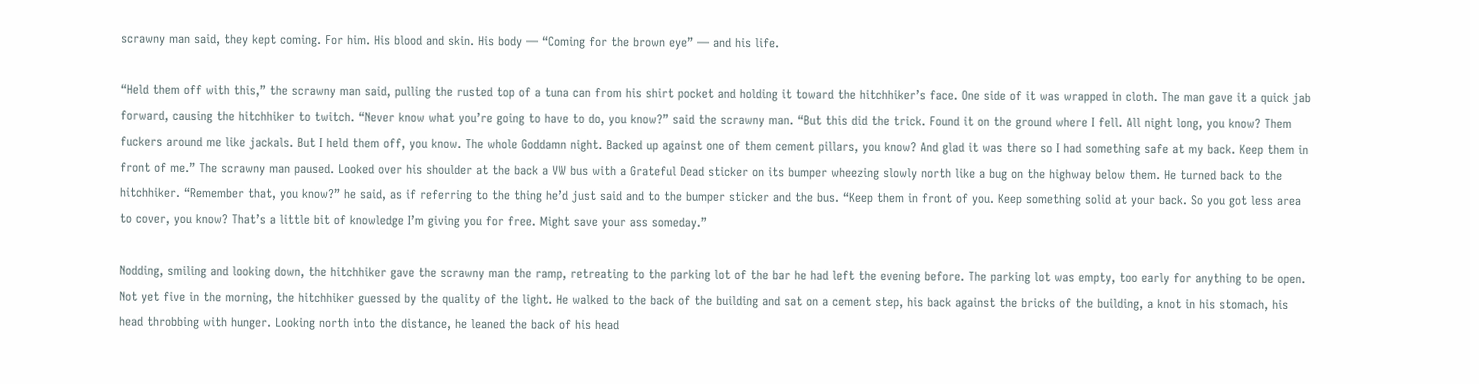scrawny man said, they kept coming. For him. His blood and skin. His body — “Coming for the brown eye” — and his life.

“Held them off with this,” the scrawny man said, pulling the rusted top of a tuna can from his shirt pocket and holding it toward the hitchhiker’s face. One side of it was wrapped in cloth. The man gave it a quick jab forward, causing the hitchhiker to twitch. “Never know what you’re going to have to do, you know?” said the scrawny man. “But this did the trick. Found it on the ground where I fell. All night long, you know? Them fuckers around me like jackals. But I held them off, you know. The whole Goddamn night. Backed up against one of them cement pillars, you know? And glad it was there so I had something safe at my back. Keep them in front of me.” The scrawny man paused. Looked over his shoulder at the back a VW bus with a Grateful Dead sticker on its bumper wheezing slowly north like a bug on the highway below them. He turned back to the hitchhiker. “Remember that, you know?” he said, as if referring to the thing he’d just said and to the bumper sticker and the bus. “Keep them in front of you. Keep something solid at your back. So you got less area to cover, you know? That’s a little bit of knowledge I’m giving you for free. Might save your ass someday.”

Nodding, smiling and looking down, the hitchhiker gave the scrawny man the ramp, retreating to the parking lot of the bar he had left the evening before. The parking lot was empty, too early for anything to be open. Not yet five in the morning, the hitchhiker guessed by the quality of the light. He walked to the back of the building and sat on a cement step, his back against the bricks of the building, a knot in his stomach, his head throbbing with hunger. Looking north into the distance, he leaned the back of his head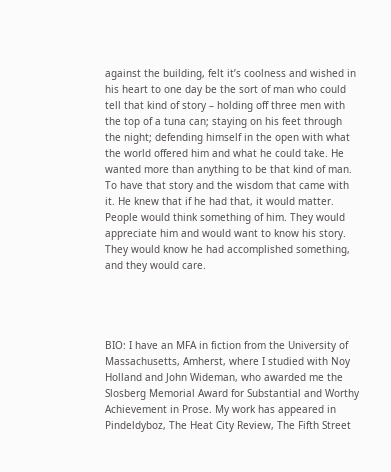against the building, felt it’s coolness and wished in his heart to one day be the sort of man who could tell that kind of story – holding off three men with the top of a tuna can; staying on his feet through the night; defending himself in the open with what the world offered him and what he could take. He wanted more than anything to be that kind of man. To have that story and the wisdom that came with it. He knew that if he had that, it would matter. People would think something of him. They would appreciate him and would want to know his story. They would know he had accomplished something, and they would care.




BIO: I have an MFA in fiction from the University of Massachusetts, Amherst, where I studied with Noy Holland and John Wideman, who awarded me the Slosberg Memorial Award for Substantial and Worthy Achievement in Prose. My work has appeared in Pindeldyboz, The Heat City Review, The Fifth Street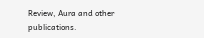Review, Aura and other publications.